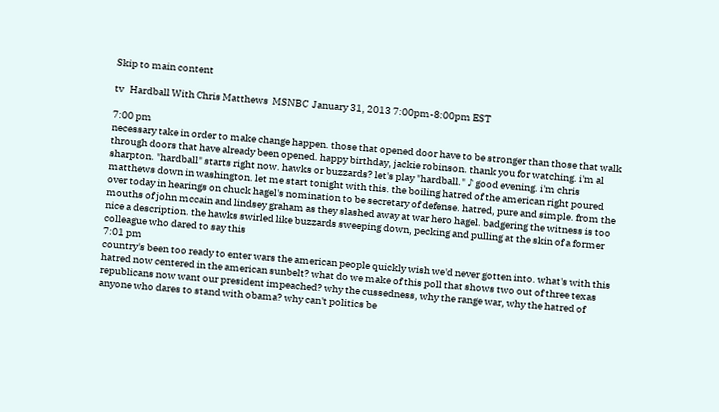Skip to main content

tv   Hardball With Chris Matthews  MSNBC  January 31, 2013 7:00pm-8:00pm EST

7:00 pm
necessary take in order to make change happen. those that opened door have to be stronger than those that walk through doors that have already been opened. happy birthday, jackie robinson. thank you for watching. i'm al sharpton. "hardball" starts right now. hawks or buzzards? let's play "hardball." ♪ good evening. i'm chris matthews down in washington. let me start tonight with this. the boiling hatred of the american right poured over today in hearings on chuck hagel's nomination to be secretary of defense. hatred, pure and simple. from the mouths of john mccain and lindsey graham as they slashed away at war hero hagel. badgering the witness is too nice a description. the hawks swirled like buzzards sweeping down, pecking and pulling at the skin of a former colleague who dared to say this
7:01 pm
country's been too ready to enter wars the american people quickly wish we'd never gotten into. what's with this hatred now centered in the american sunbelt? what do we make of this poll that shows two out of three texas republicans now want our president impeached? why the cussedness, why the range war, why the hatred of anyone who dares to stand with obama? why can't politics be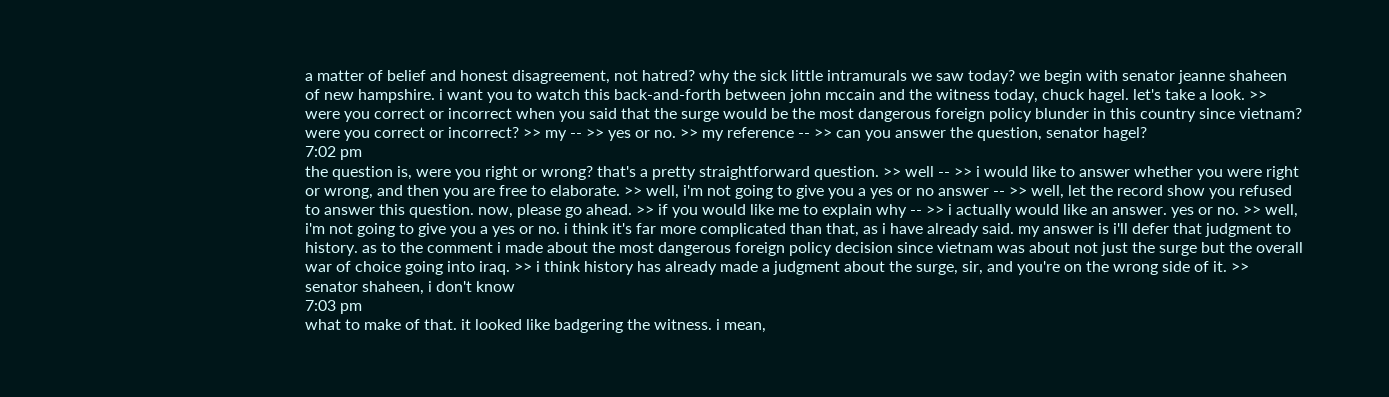a matter of belief and honest disagreement, not hatred? why the sick little intramurals we saw today? we begin with senator jeanne shaheen of new hampshire. i want you to watch this back-and-forth between john mccain and the witness today, chuck hagel. let's take a look. >> were you correct or incorrect when you said that the surge would be the most dangerous foreign policy blunder in this country since vietnam? were you correct or incorrect? >> my -- >> yes or no. >> my reference -- >> can you answer the question, senator hagel?
7:02 pm
the question is, were you right or wrong? that's a pretty straightforward question. >> well -- >> i would like to answer whether you were right or wrong, and then you are free to elaborate. >> well, i'm not going to give you a yes or no answer -- >> well, let the record show you refused to answer this question. now, please go ahead. >> if you would like me to explain why -- >> i actually would like an answer. yes or no. >> well, i'm not going to give you a yes or no. i think it's far more complicated than that, as i have already said. my answer is i'll defer that judgment to history. as to the comment i made about the most dangerous foreign policy decision since vietnam was about not just the surge but the overall war of choice going into iraq. >> i think history has already made a judgment about the surge, sir, and you're on the wrong side of it. >> senator shaheen, i don't know
7:03 pm
what to make of that. it looked like badgering the witness. i mean,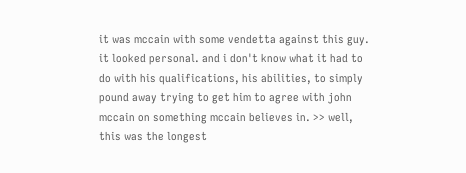it was mccain with some vendetta against this guy. it looked personal. and i don't know what it had to do with his qualifications, his abilities, to simply pound away trying to get him to agree with john mccain on something mccain believes in. >> well, this was the longest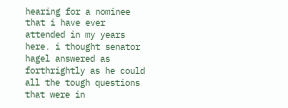hearing for a nominee that i have ever attended in my years here. i thought senator hagel answered as forthrightly as he could all the tough questions that were in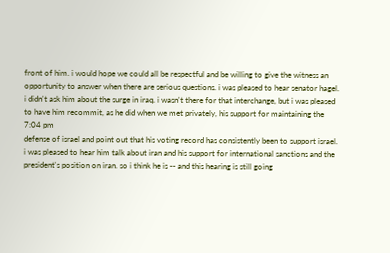front of him. i would hope we could all be respectful and be willing to give the witness an opportunity to answer when there are serious questions. i was pleased to hear senator hagel. i didn't ask him about the surge in iraq. i wasn't there for that interchange, but i was pleased to have him recommit, as he did when we met privately, his support for maintaining the
7:04 pm
defense of israel and point out that his voting record has consistently been to support israel. i was pleased to hear him talk about iran and his support for international sanctions and the president's position on iran. so i think he is -- and this hearing is still going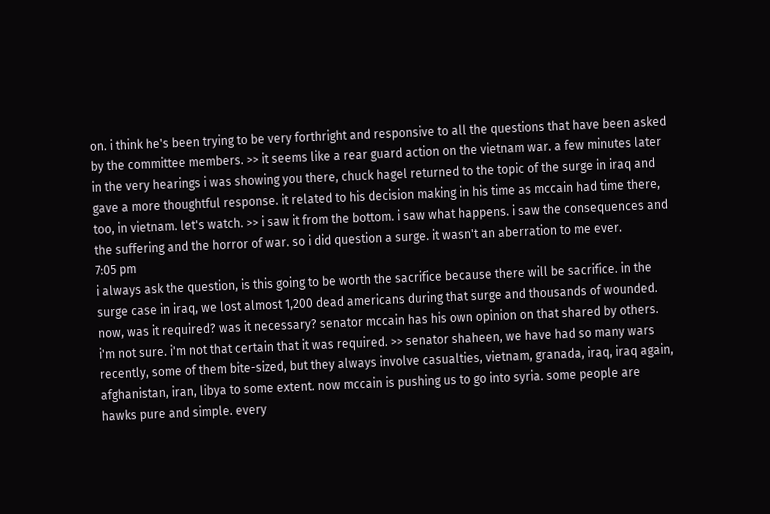on. i think he's been trying to be very forthright and responsive to all the questions that have been asked by the committee members. >> it seems like a rear guard action on the vietnam war. a few minutes later in the very hearings i was showing you there, chuck hagel returned to the topic of the surge in iraq and gave a more thoughtful response. it related to his decision making in his time as mccain had time there, too, in vietnam. let's watch. >> i saw it from the bottom. i saw what happens. i saw the consequences and the suffering and the horror of war. so i did question a surge. it wasn't an aberration to me ever.
7:05 pm
i always ask the question, is this going to be worth the sacrifice because there will be sacrifice. in the surge case in iraq, we lost almost 1,200 dead americans during that surge and thousands of wounded. now, was it required? was it necessary? senator mccain has his own opinion on that shared by others. i'm not sure. i'm not that certain that it was required. >> senator shaheen, we have had so many wars recently, some of them bite-sized, but they always involve casualties, vietnam, granada, iraq, iraq again, afghanistan, iran, libya to some extent. now mccain is pushing us to go into syria. some people are hawks pure and simple. every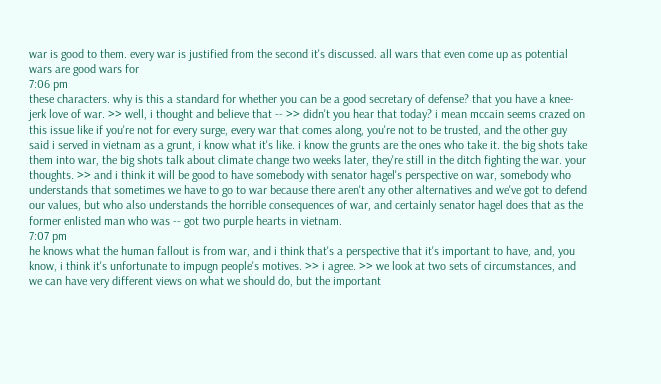war is good to them. every war is justified from the second it's discussed. all wars that even come up as potential wars are good wars for
7:06 pm
these characters. why is this a standard for whether you can be a good secretary of defense? that you have a knee-jerk love of war. >> well, i thought and believe that -- >> didn't you hear that today? i mean mccain seems crazed on this issue like if you're not for every surge, every war that comes along, you're not to be trusted, and the other guy said i served in vietnam as a grunt, i know what it's like. i know the grunts are the ones who take it. the big shots take them into war, the big shots talk about climate change two weeks later, they're still in the ditch fighting the war. your thoughts. >> and i think it will be good to have somebody with senator hagel's perspective on war, somebody who understands that sometimes we have to go to war because there aren't any other alternatives and we've got to defend our values, but who also understands the horrible consequences of war, and certainly senator hagel does that as the former enlisted man who was -- got two purple hearts in vietnam.
7:07 pm
he knows what the human fallout is from war, and i think that's a perspective that it's important to have, and, you know, i think it's unfortunate to impugn people's motives. >> i agree. >> we look at two sets of circumstances, and we can have very different views on what we should do, but the important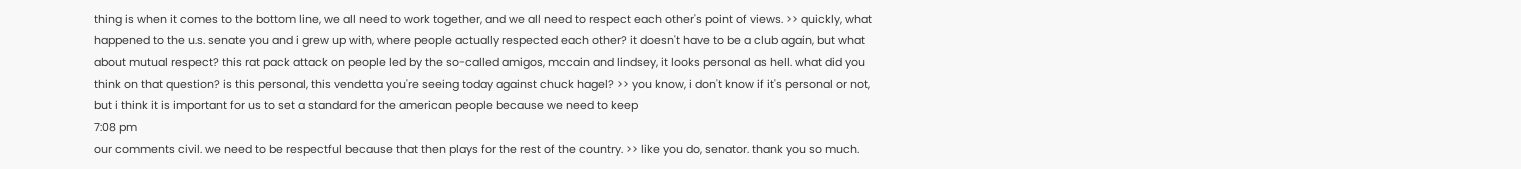thing is when it comes to the bottom line, we all need to work together, and we all need to respect each other's point of views. >> quickly, what happened to the u.s. senate you and i grew up with, where people actually respected each other? it doesn't have to be a club again, but what about mutual respect? this rat pack attack on people led by the so-called amigos, mccain and lindsey, it looks personal as hell. what did you think on that question? is this personal, this vendetta you're seeing today against chuck hagel? >> you know, i don't know if it's personal or not, but i think it is important for us to set a standard for the american people because we need to keep
7:08 pm
our comments civil. we need to be respectful because that then plays for the rest of the country. >> like you do, senator. thank you so much.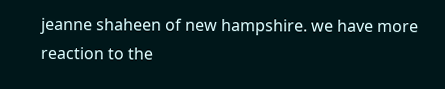jeanne shaheen of new hampshire. we have more reaction to the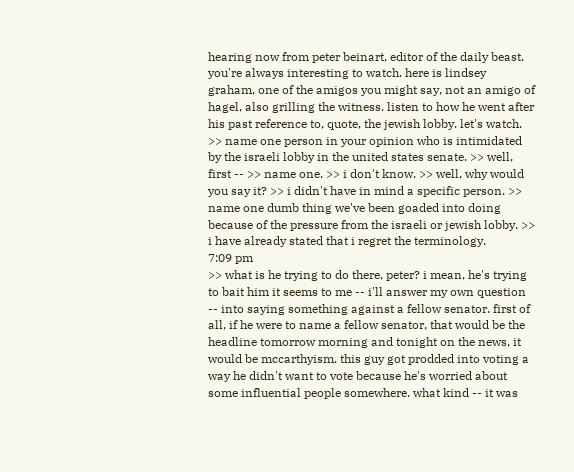hearing now from peter beinart, editor of the daily beast. you're always interesting to watch. here is lindsey graham, one of the amigos you might say, not an amigo of hagel, also grilling the witness. listen to how he went after his past reference to, quote, the jewish lobby. let's watch. >> name one person in your opinion who is intimidated by the israeli lobby in the united states senate. >> well, first -- >> name one. >> i don't know. >> well, why would you say it? >> i didn't have in mind a specific person. >> name one dumb thing we've been goaded into doing because of the pressure from the israeli or jewish lobby. >> i have already stated that i regret the terminology.
7:09 pm
>> what is he trying to do there, peter? i mean, he's trying to bait him it seems to me -- i'll answer my own question -- into saying something against a fellow senator. first of all, if he were to name a fellow senator, that would be the headline tomorrow morning and tonight on the news, it would be mccarthyism. this guy got prodded into voting a way he didn't want to vote because he's worried about some influential people somewhere. what kind -- it was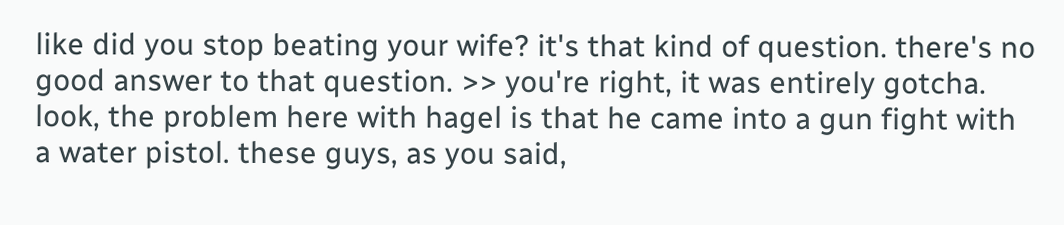like did you stop beating your wife? it's that kind of question. there's no good answer to that question. >> you're right, it was entirely gotcha. look, the problem here with hagel is that he came into a gun fight with a water pistol. these guys, as you said,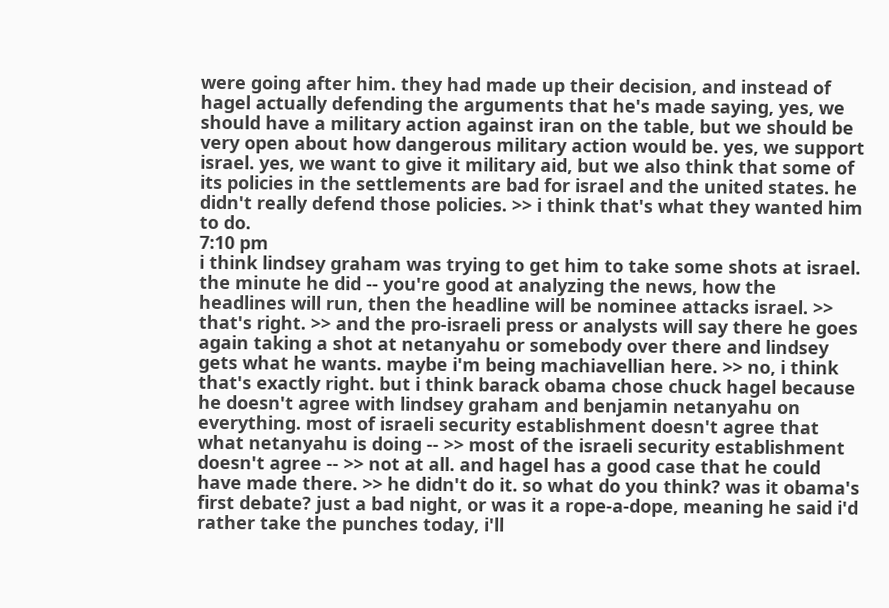were going after him. they had made up their decision, and instead of hagel actually defending the arguments that he's made saying, yes, we should have a military action against iran on the table, but we should be very open about how dangerous military action would be. yes, we support israel. yes, we want to give it military aid, but we also think that some of its policies in the settlements are bad for israel and the united states. he didn't really defend those policies. >> i think that's what they wanted him to do.
7:10 pm
i think lindsey graham was trying to get him to take some shots at israel. the minute he did -- you're good at analyzing the news, how the headlines will run, then the headline will be nominee attacks israel. >> that's right. >> and the pro-israeli press or analysts will say there he goes again taking a shot at netanyahu or somebody over there and lindsey gets what he wants. maybe i'm being machiavellian here. >> no, i think that's exactly right. but i think barack obama chose chuck hagel because he doesn't agree with lindsey graham and benjamin netanyahu on everything. most of israeli security establishment doesn't agree that what netanyahu is doing -- >> most of the israeli security establishment doesn't agree -- >> not at all. and hagel has a good case that he could have made there. >> he didn't do it. so what do you think? was it obama's first debate? just a bad night, or was it a rope-a-dope, meaning he said i'd rather take the punches today, i'll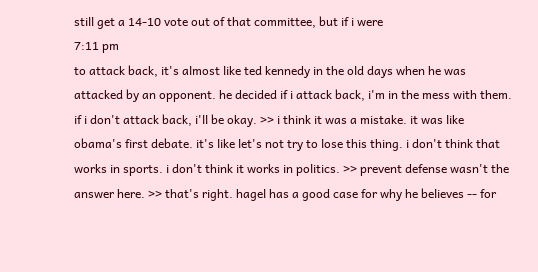still get a 14-10 vote out of that committee, but if i were
7:11 pm
to attack back, it's almost like ted kennedy in the old days when he was attacked by an opponent. he decided if i attack back, i'm in the mess with them. if i don't attack back, i'll be okay. >> i think it was a mistake. it was like obama's first debate. it's like let's not try to lose this thing. i don't think that works in sports. i don't think it works in politics. >> prevent defense wasn't the answer here. >> that's right. hagel has a good case for why he believes -- for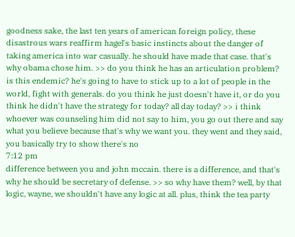goodness sake, the last ten years of american foreign policy, these disastrous wars reaffirm hagel's basic instincts about the danger of taking america into war casually. he should have made that case. that's why obama chose him. >> do you think he has an articulation problem? is this endemic? he's going to have to stick up to a lot of people in the world, fight with generals. do you think he just doesn't have it, or do you think he didn't have the strategy for today? all day today? >> i think whoever was counseling him did not say to him, you go out there and say what you believe because that's why we want you. they went and they said, you basically try to show there's no
7:12 pm
difference between you and john mccain. there is a difference, and that's why he should be secretary of defense. >> so why have them? well, by that logic, wayne, we shouldn't have any logic at all. plus, think the tea party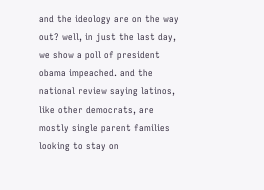and the ideology are on the way out? well, in just the last day, we show a poll of president obama impeached. and the national review saying latinos, like other democrats, are mostly single parent families looking to stay on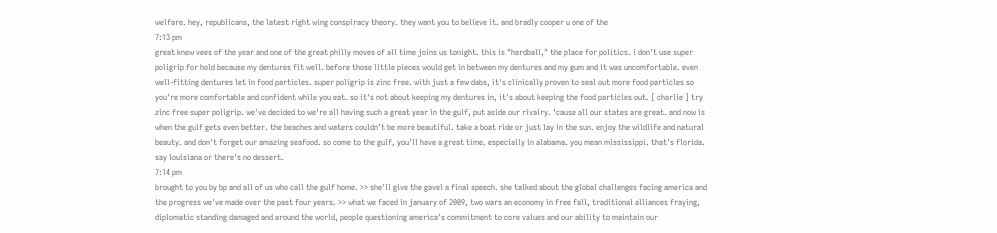welfare. hey, republicans, the latest right wing conspiracy theory. they want you to believe it. and bradly cooper u one of the
7:13 pm
great knew vees of the year and one of the great philly moves of all time joins us tonight. this is "hardball," the place for politics. i don't use super poligrip for hold because my dentures fit well. before those little pieces would get in between my dentures and my gum and it was uncomfortable. even well-fitting dentures let in food particles. super poligrip is zinc free. with just a few dabs, it's clinically proven to seal out more food particles so you're more comfortable and confident while you eat. so it's not about keeping my dentures in, it's about keeping the food particles out. [ charlie ] try zinc free super poligrip. we've decided to we're all having such a great year in the gulf, put aside our rivalry. 'cause all our states are great. and now is when the gulf gets even better. the beaches and waters couldn't be more beautiful. take a boat ride or just lay in the sun. enjoy the wildlife and natural beauty. and don't forget our amazing seafood. so come to the gulf, you'll have a great time. especially in alabama. you mean mississippi. that's florida. say louisiana or there's no dessert.
7:14 pm
brought to you by bp and all of us who call the gulf home. >> she'll give the gavel a final speech. she talked about the global challenges facing america and the progress we've made over the past four years. >> what we faced in january of 2009, two wars an economy in free fall, traditional alliances fraying, diplomatic standing damaged and around the world, people questioning america's commitment to core values and our ability to maintain our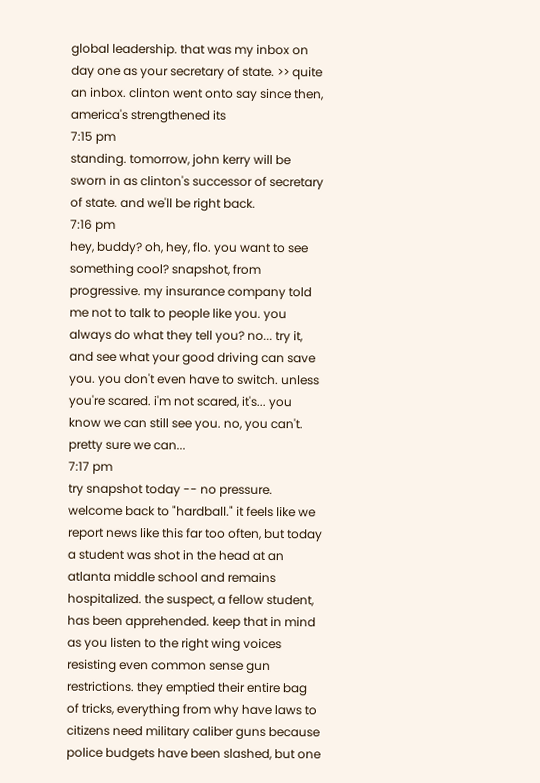global leadership. that was my inbox on day one as your secretary of state. >> quite an inbox. clinton went onto say since then, america's strengthened its
7:15 pm
standing. tomorrow, john kerry will be sworn in as clinton's successor of secretary of state. and we'll be right back.
7:16 pm
hey, buddy? oh, hey, flo. you want to see something cool? snapshot, from progressive. my insurance company told me not to talk to people like you. you always do what they tell you? no... try it, and see what your good driving can save you. you don't even have to switch. unless you're scared. i'm not scared, it's... you know we can still see you. no, you can't. pretty sure we can...
7:17 pm
try snapshot today -- no pressure. welcome back to "hardball." it feels like we report news like this far too often, but today a student was shot in the head at an atlanta middle school and remains hospitalized. the suspect, a fellow student, has been apprehended. keep that in mind as you listen to the right wing voices resisting even common sense gun restrictions. they emptied their entire bag of tricks, everything from why have laws to citizens need military caliber guns because police budgets have been slashed, but one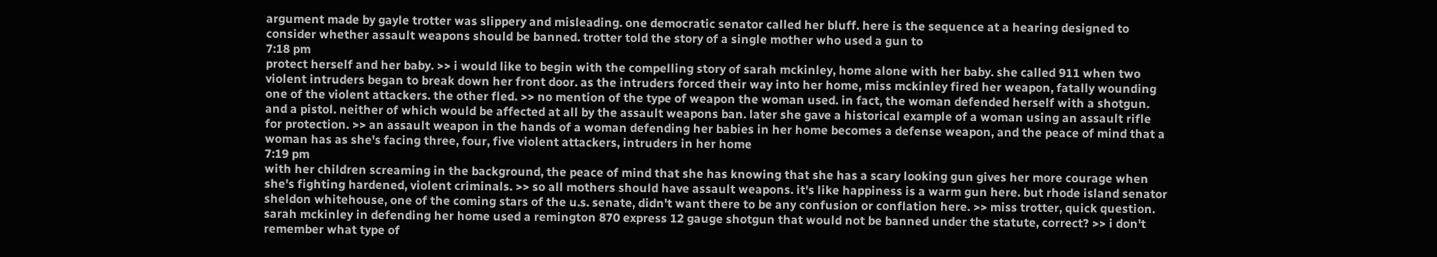argument made by gayle trotter was slippery and misleading. one democratic senator called her bluff. here is the sequence at a hearing designed to consider whether assault weapons should be banned. trotter told the story of a single mother who used a gun to
7:18 pm
protect herself and her baby. >> i would like to begin with the compelling story of sarah mckinley, home alone with her baby. she called 911 when two violent intruders began to break down her front door. as the intruders forced their way into her home, miss mckinley fired her weapon, fatally wounding one of the violent attackers. the other fled. >> no mention of the type of weapon the woman used. in fact, the woman defended herself with a shotgun. and a pistol. neither of which would be affected at all by the assault weapons ban. later she gave a historical example of a woman using an assault rifle for protection. >> an assault weapon in the hands of a woman defending her babies in her home becomes a defense weapon, and the peace of mind that a woman has as she's facing three, four, five violent attackers, intruders in her home
7:19 pm
with her children screaming in the background, the peace of mind that she has knowing that she has a scary looking gun gives her more courage when she's fighting hardened, violent criminals. >> so all mothers should have assault weapons. it's like happiness is a warm gun here. but rhode island senator sheldon whitehouse, one of the coming stars of the u.s. senate, didn't want there to be any confusion or conflation here. >> miss trotter, quick question. sarah mckinley in defending her home used a remington 870 express 12 gauge shotgun that would not be banned under the statute, correct? >> i don't remember what type of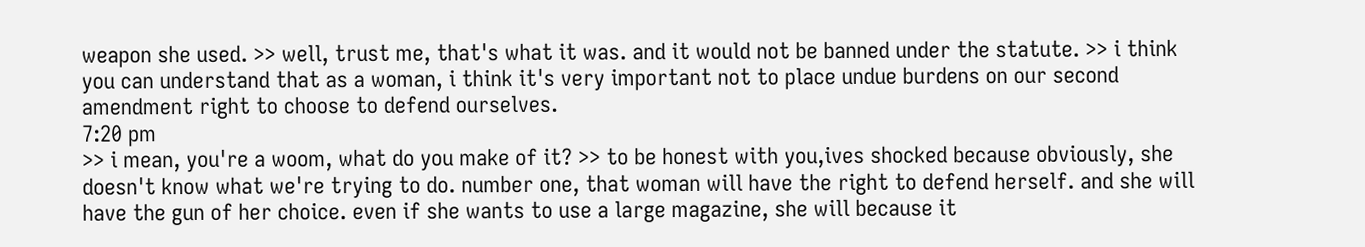weapon she used. >> well, trust me, that's what it was. and it would not be banned under the statute. >> i think you can understand that as a woman, i think it's very important not to place undue burdens on our second amendment right to choose to defend ourselves.
7:20 pm
>> i mean, you're a woom, what do you make of it? >> to be honest with you,ives shocked because obviously, she doesn't know what we're trying to do. number one, that woman will have the right to defend herself. and she will have the gun of her choice. even if she wants to use a large magazine, she will because it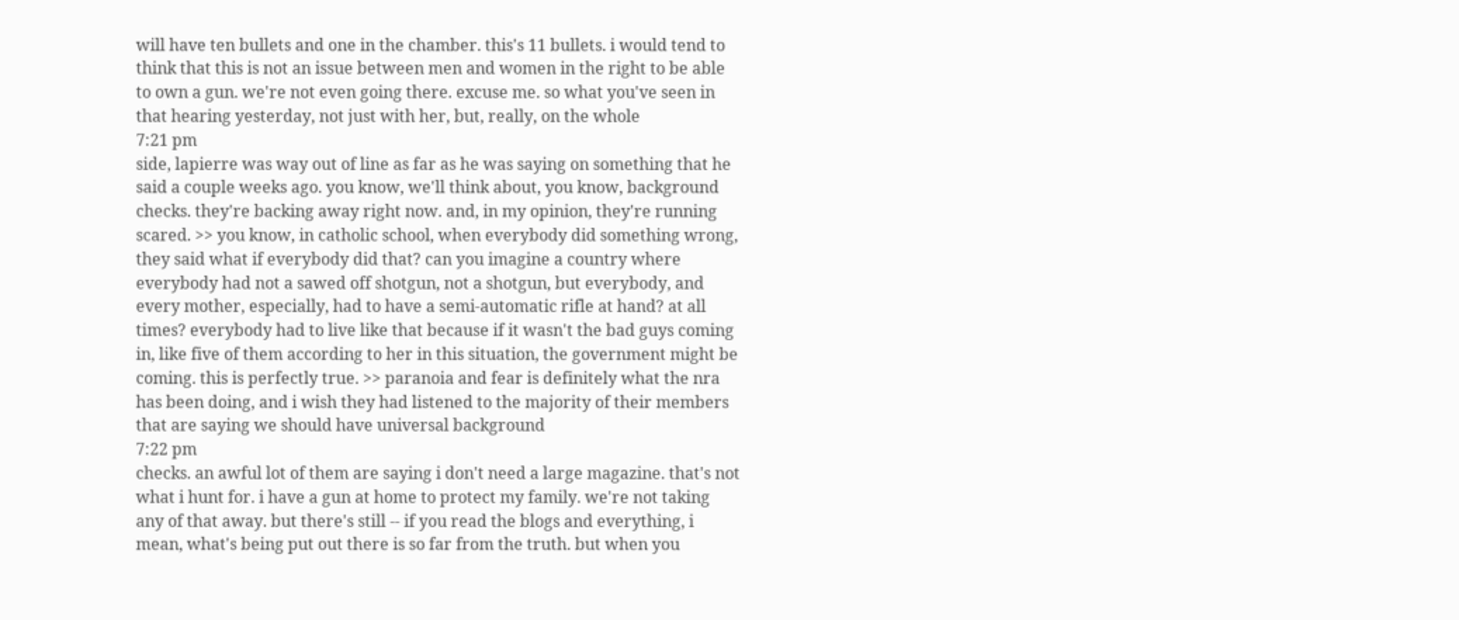will have ten bullets and one in the chamber. this's 11 bullets. i would tend to think that this is not an issue between men and women in the right to be able to own a gun. we're not even going there. excuse me. so what you've seen in that hearing yesterday, not just with her, but, really, on the whole
7:21 pm
side, lapierre was way out of line as far as he was saying on something that he said a couple weeks ago. you know, we'll think about, you know, background checks. they're backing away right now. and, in my opinion, they're running scared. >> you know, in catholic school, when everybody did something wrong, they said what if everybody did that? can you imagine a country where everybody had not a sawed off shotgun, not a shotgun, but everybody, and every mother, especially, had to have a semi-automatic rifle at hand? at all times? everybody had to live like that because if it wasn't the bad guys coming in, like five of them according to her in this situation, the government might be coming. this is perfectly true. >> paranoia and fear is definitely what the nra has been doing, and i wish they had listened to the majority of their members that are saying we should have universal background
7:22 pm
checks. an awful lot of them are saying i don't need a large magazine. that's not what i hunt for. i have a gun at home to protect my family. we're not taking any of that away. but there's still -- if you read the blogs and everything, i mean, what's being put out there is so far from the truth. but when you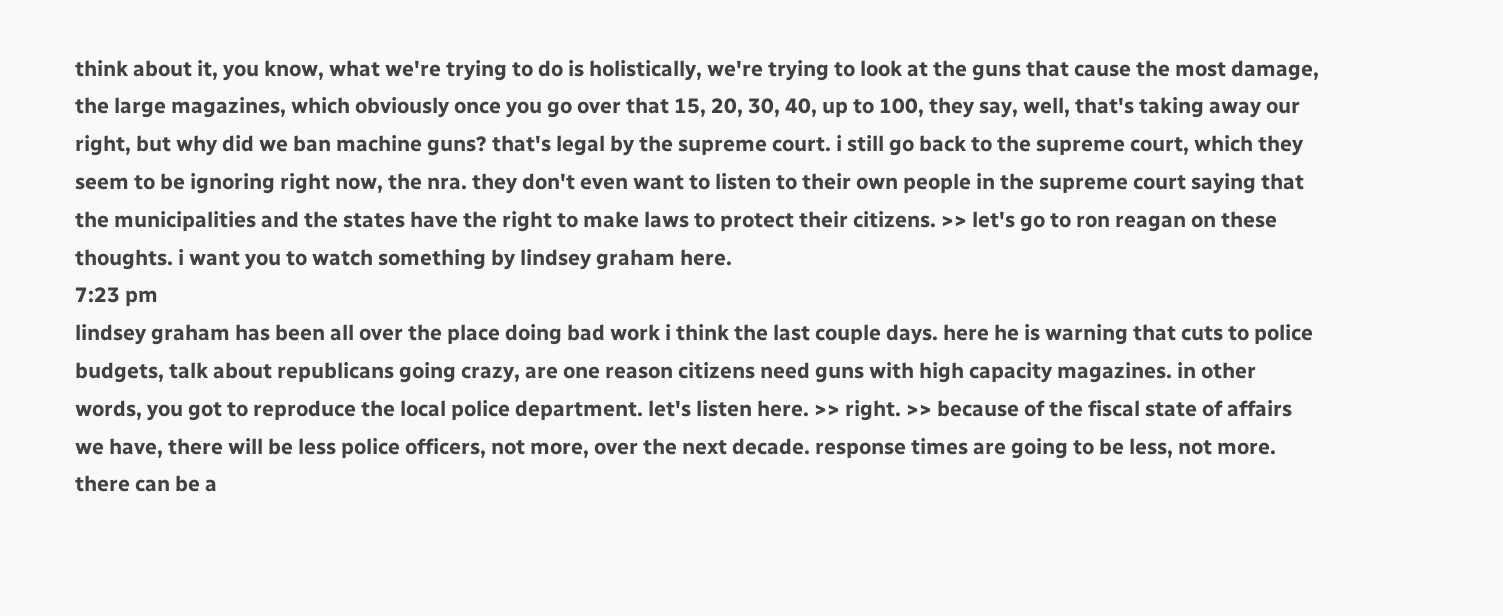think about it, you know, what we're trying to do is holistically, we're trying to look at the guns that cause the most damage, the large magazines, which obviously once you go over that 15, 20, 30, 40, up to 100, they say, well, that's taking away our right, but why did we ban machine guns? that's legal by the supreme court. i still go back to the supreme court, which they seem to be ignoring right now, the nra. they don't even want to listen to their own people in the supreme court saying that the municipalities and the states have the right to make laws to protect their citizens. >> let's go to ron reagan on these thoughts. i want you to watch something by lindsey graham here.
7:23 pm
lindsey graham has been all over the place doing bad work i think the last couple days. here he is warning that cuts to police budgets, talk about republicans going crazy, are one reason citizens need guns with high capacity magazines. in other words, you got to reproduce the local police department. let's listen here. >> right. >> because of the fiscal state of affairs we have, there will be less police officers, not more, over the next decade. response times are going to be less, not more. there can be a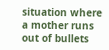situation where a mother runs out of bullets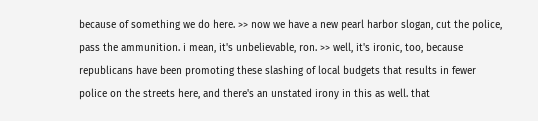because of something we do here. >> now we have a new pearl harbor slogan, cut the police, pass the ammunition. i mean, it's unbelievable, ron. >> well, it's ironic, too, because republicans have been promoting these slashing of local budgets that results in fewer police on the streets here, and there's an unstated irony in this as well. that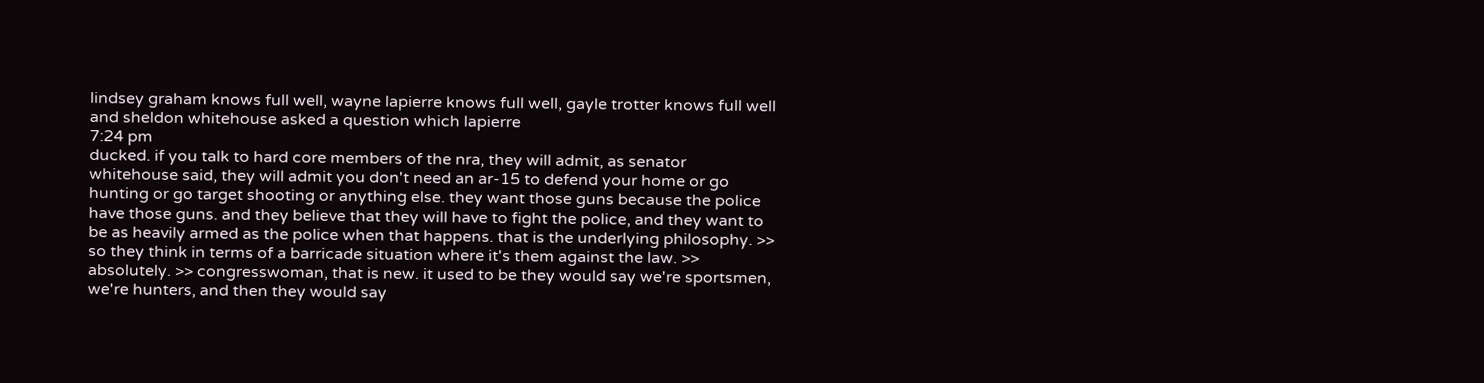lindsey graham knows full well, wayne lapierre knows full well, gayle trotter knows full well and sheldon whitehouse asked a question which lapierre
7:24 pm
ducked. if you talk to hard core members of the nra, they will admit, as senator whitehouse said, they will admit you don't need an ar-15 to defend your home or go hunting or go target shooting or anything else. they want those guns because the police have those guns. and they believe that they will have to fight the police, and they want to be as heavily armed as the police when that happens. that is the underlying philosophy. >> so they think in terms of a barricade situation where it's them against the law. >> absolutely. >> congresswoman, that is new. it used to be they would say we're sportsmen, we're hunters, and then they would say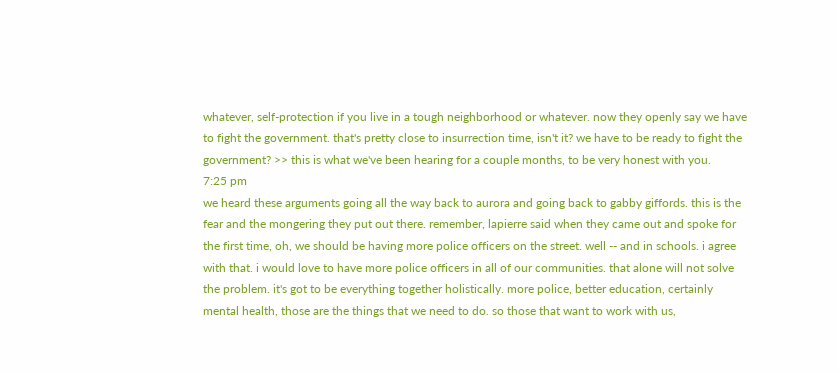whatever, self-protection if you live in a tough neighborhood or whatever. now they openly say we have to fight the government. that's pretty close to insurrection time, isn't it? we have to be ready to fight the government? >> this is what we've been hearing for a couple months, to be very honest with you.
7:25 pm
we heard these arguments going all the way back to aurora and going back to gabby giffords. this is the fear and the mongering they put out there. remember, lapierre said when they came out and spoke for the first time, oh, we should be having more police officers on the street. well -- and in schools. i agree with that. i would love to have more police officers in all of our communities. that alone will not solve the problem. it's got to be everything together holistically. more police, better education, certainly mental health, those are the things that we need to do. so those that want to work with us,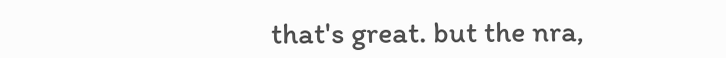that's great. but the nra,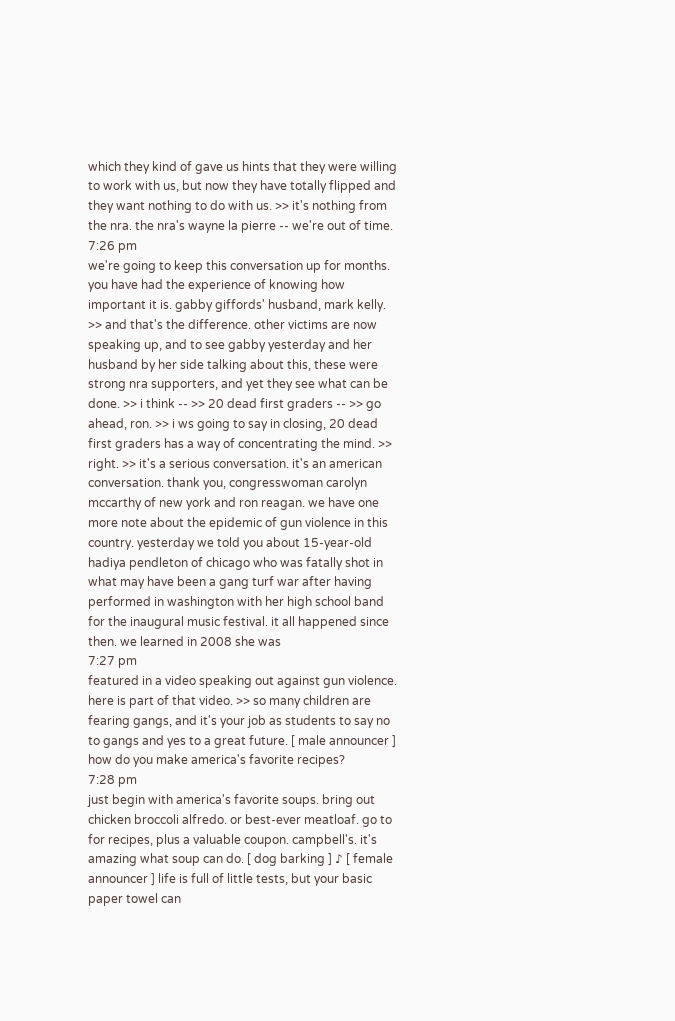which they kind of gave us hints that they were willing to work with us, but now they have totally flipped and they want nothing to do with us. >> it's nothing from the nra. the nra's wayne la pierre -- we're out of time.
7:26 pm
we're going to keep this conversation up for months. you have had the experience of knowing how important it is. gabby giffords' husband, mark kelly. >> and that's the difference. other victims are now speaking up, and to see gabby yesterday and her husband by her side talking about this, these were strong nra supporters, and yet they see what can be done. >> i think -- >> 20 dead first graders -- >> go ahead, ron. >> i ws going to say in closing, 20 dead first graders has a way of concentrating the mind. >> right. >> it's a serious conversation. it's an american conversation. thank you, congresswoman carolyn mccarthy of new york and ron reagan. we have one more note about the epidemic of gun violence in this country. yesterday we told you about 15-year-old hadiya pendleton of chicago who was fatally shot in what may have been a gang turf war after having performed in washington with her high school band for the inaugural music festival. it all happened since then. we learned in 2008 she was
7:27 pm
featured in a video speaking out against gun violence. here is part of that video. >> so many children are fearing gangs, and it's your job as students to say no to gangs and yes to a great future. [ male announcer ] how do you make america's favorite recipes?
7:28 pm
just begin with america's favorite soups. bring out chicken broccoli alfredo. or best-ever meatloaf. go to for recipes, plus a valuable coupon. campbell's. it's amazing what soup can do. [ dog barking ] ♪ [ female announcer ] life is full of little tests, but your basic paper towel can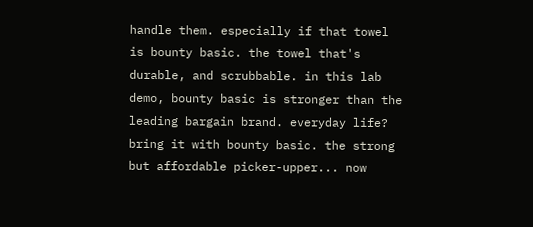handle them. especially if that towel is bounty basic. the towel that's durable, and scrubbable. in this lab demo, bounty basic is stronger than the leading bargain brand. everyday life? bring it with bounty basic. the strong but affordable picker-upper... now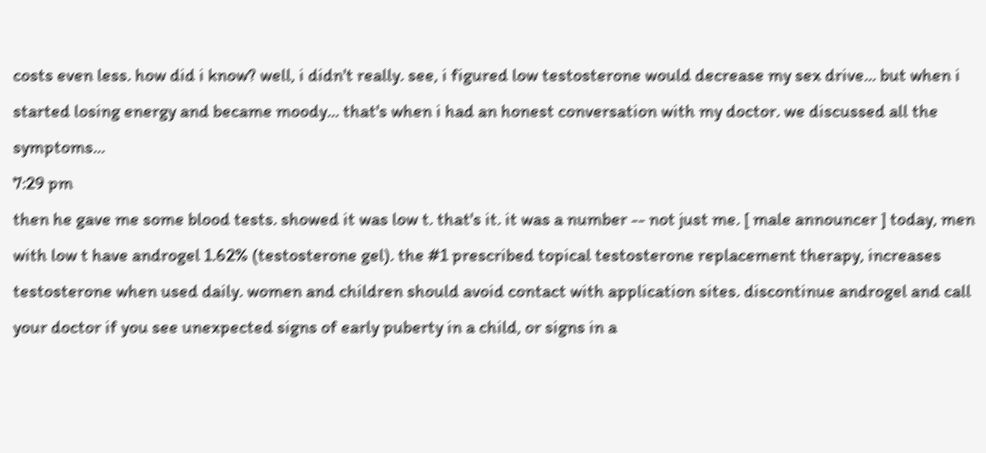costs even less. how did i know? well, i didn't really. see, i figured low testosterone would decrease my sex drive... but when i started losing energy and became moody... that's when i had an honest conversation with my doctor. we discussed all the symptoms...
7:29 pm
then he gave me some blood tests. showed it was low t. that's it. it was a number -- not just me. [ male announcer ] today, men with low t have androgel 1.62% (testosterone gel). the #1 prescribed topical testosterone replacement therapy, increases testosterone when used daily. women and children should avoid contact with application sites. discontinue androgel and call your doctor if you see unexpected signs of early puberty in a child, or signs in a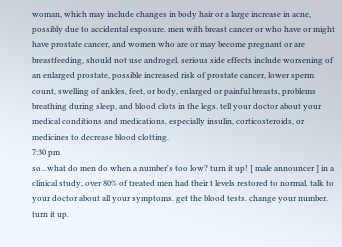woman, which may include changes in body hair or a large increase in acne, possibly due to accidental exposure. men with breast cancer or who have or might have prostate cancer, and women who are or may become pregnant or are breastfeeding, should not use androgel. serious side effects include worsening of an enlarged prostate, possible increased risk of prostate cancer, lower sperm count, swelling of ankles, feet, or body, enlarged or painful breasts, problems breathing during sleep, and blood clots in the legs. tell your doctor about your medical conditions and medications, especially insulin, corticosteroids, or medicines to decrease blood clotting.
7:30 pm
so...what do men do when a number's too low? turn it up! [ male announcer ] in a clinical study, over 80% of treated men had their t levels restored to normal. talk to your doctor about all your symptoms. get the blood tests. change your number. turn it up.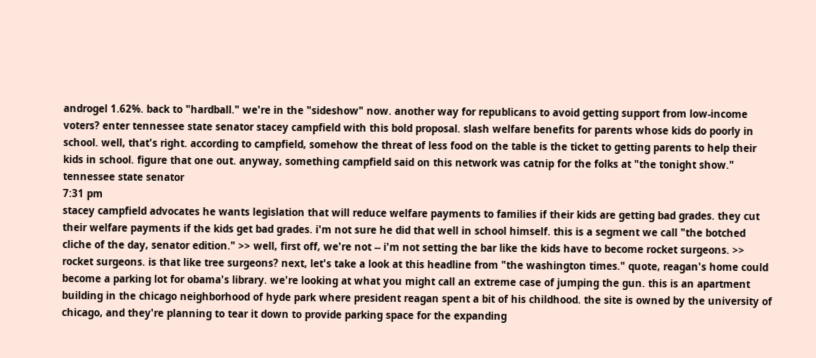androgel 1.62%. back to "hardball." we're in the "sideshow" now. another way for republicans to avoid getting support from low-income voters? enter tennessee state senator stacey campfield with this bold proposal. slash welfare benefits for parents whose kids do poorly in school. well, that's right. according to campfield, somehow the threat of less food on the table is the ticket to getting parents to help their kids in school. figure that one out. anyway, something campfield said on this network was catnip for the folks at "the tonight show." tennessee state senator
7:31 pm
stacey campfield advocates he wants legislation that will reduce welfare payments to families if their kids are getting bad grades. they cut their welfare payments if the kids get bad grades. i'm not sure he did that well in school himself. this is a segment we call "the botched cliche of the day, senator edition." >> well, first off, we're not -- i'm not setting the bar like the kids have to become rocket surgeons. >> rocket surgeons. is that like tree surgeons? next, let's take a look at this headline from "the washington times." quote, reagan's home could become a parking lot for obama's library. we're looking at what you might call an extreme case of jumping the gun. this is an apartment building in the chicago neighborhood of hyde park where president reagan spent a bit of his childhood. the site is owned by the university of chicago, and they're planning to tear it down to provide parking space for the expanding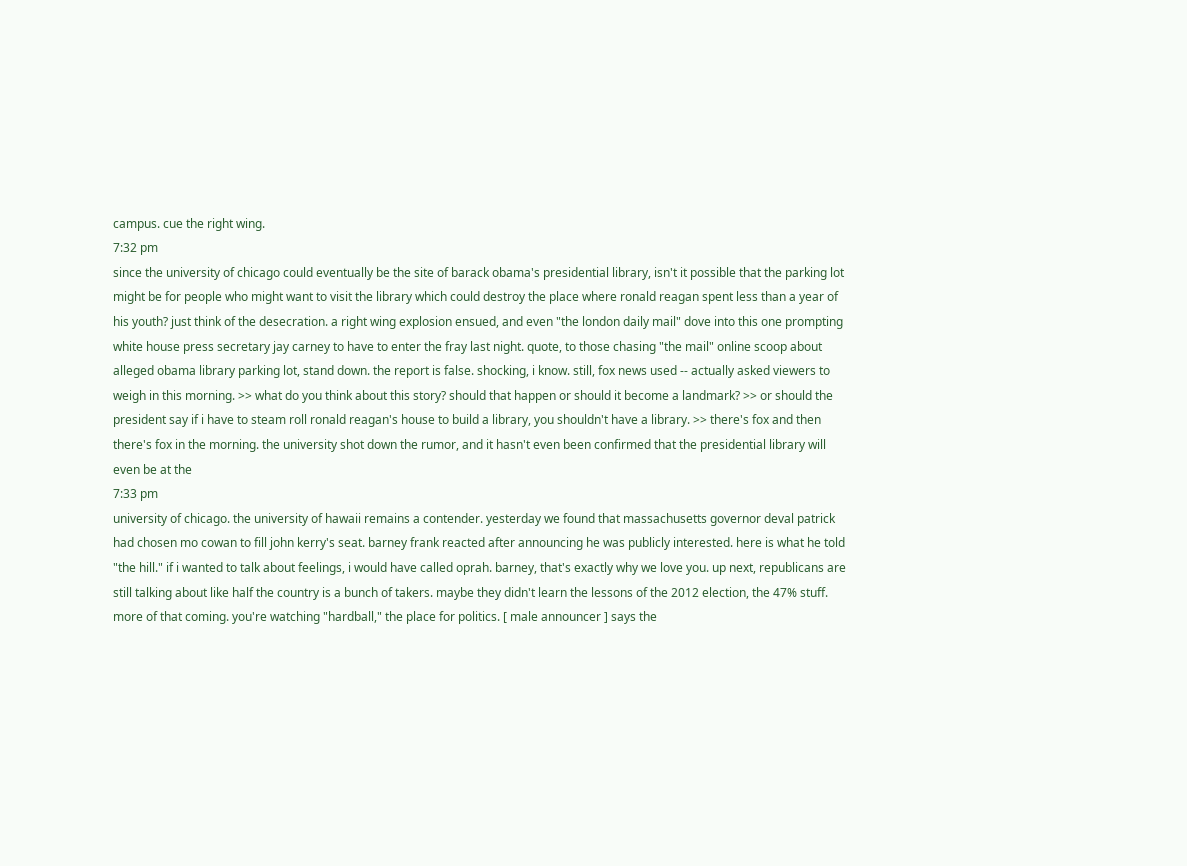campus. cue the right wing.
7:32 pm
since the university of chicago could eventually be the site of barack obama's presidential library, isn't it possible that the parking lot might be for people who might want to visit the library which could destroy the place where ronald reagan spent less than a year of his youth? just think of the desecration. a right wing explosion ensued, and even "the london daily mail" dove into this one prompting white house press secretary jay carney to have to enter the fray last night. quote, to those chasing "the mail" online scoop about alleged obama library parking lot, stand down. the report is false. shocking, i know. still, fox news used -- actually asked viewers to weigh in this morning. >> what do you think about this story? should that happen or should it become a landmark? >> or should the president say if i have to steam roll ronald reagan's house to build a library, you shouldn't have a library. >> there's fox and then there's fox in the morning. the university shot down the rumor, and it hasn't even been confirmed that the presidential library will even be at the
7:33 pm
university of chicago. the university of hawaii remains a contender. yesterday we found that massachusetts governor deval patrick had chosen mo cowan to fill john kerry's seat. barney frank reacted after announcing he was publicly interested. here is what he told "the hill." if i wanted to talk about feelings, i would have called oprah. barney, that's exactly why we love you. up next, republicans are still talking about like half the country is a bunch of takers. maybe they didn't learn the lessons of the 2012 election, the 47% stuff. more of that coming. you're watching "hardball," the place for politics. [ male announcer ] says the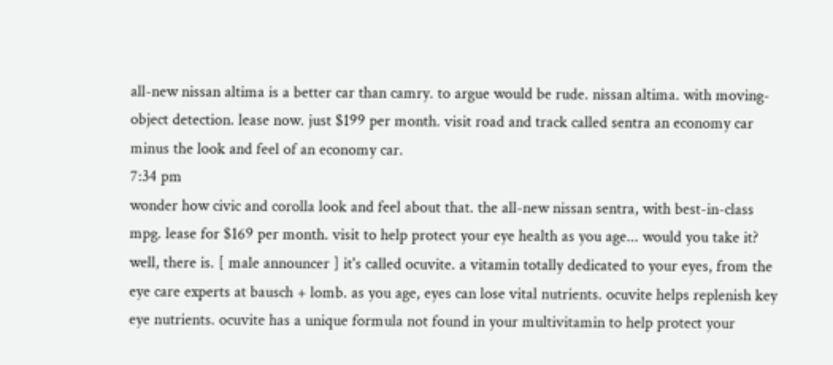all-new nissan altima is a better car than camry. to argue would be rude. nissan altima. with moving-object detection. lease now. just $199 per month. visit road and track called sentra an economy car minus the look and feel of an economy car.
7:34 pm
wonder how civic and corolla look and feel about that. the all-new nissan sentra, with best-in-class mpg. lease for $169 per month. visit to help protect your eye health as you age... would you take it? well, there is. [ male announcer ] it's called ocuvite. a vitamin totally dedicated to your eyes, from the eye care experts at bausch + lomb. as you age, eyes can lose vital nutrients. ocuvite helps replenish key eye nutrients. ocuvite has a unique formula not found in your multivitamin to help protect your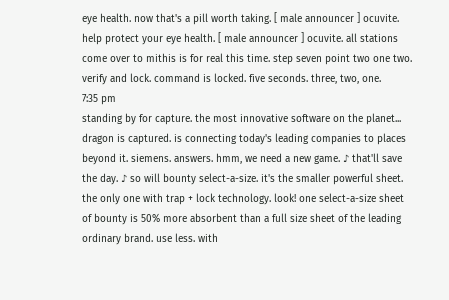eye health. now that's a pill worth taking. [ male announcer ] ocuvite. help protect your eye health. [ male announcer ] ocuvite. all stations come over to mithis is for real this time. step seven point two one two. verify and lock. command is locked. five seconds. three, two, one.
7:35 pm
standing by for capture. the most innovative software on the planet... dragon is captured. is connecting today's leading companies to places beyond it. siemens. answers. hmm, we need a new game. ♪ that'll save the day. ♪ so will bounty select-a-size. it's the smaller powerful sheet. the only one with trap + lock technology. look! one select-a-size sheet of bounty is 50% more absorbent than a full size sheet of the leading ordinary brand. use less. with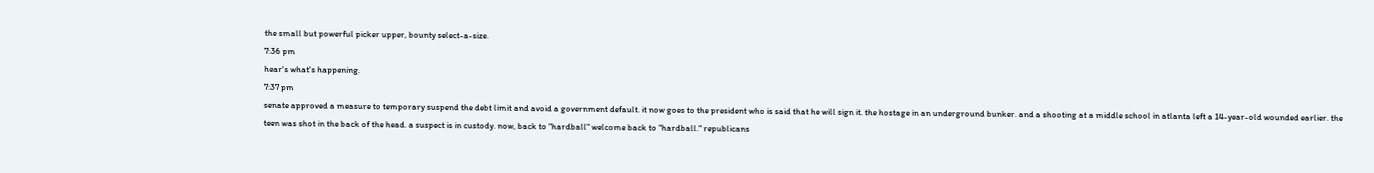the small but powerful picker upper, bounty select-a-size.
7:36 pm
hear's what's happening.
7:37 pm
senate approved a measure to temporary suspend the debt limit and avoid a government default. it now goes to the president who is said that he will sign it. the hostage in an underground bunker. and a shooting at a middle school in atlanta left a 14-year-old wounded earlier. the teen was shot in the back of the head. a suspect is in custody. now, back to "hardball" welcome back to "hardball." republicans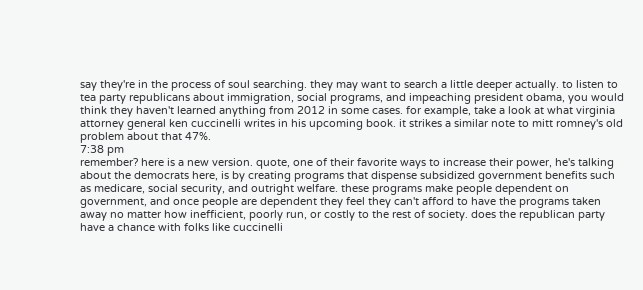say they're in the process of soul searching. they may want to search a little deeper actually. to listen to tea party republicans about immigration, social programs, and impeaching president obama, you would think they haven't learned anything from 2012 in some cases. for example, take a look at what virginia attorney general ken cuccinelli writes in his upcoming book. it strikes a similar note to mitt romney's old problem about that 47%.
7:38 pm
remember? here is a new version. quote, one of their favorite ways to increase their power, he's talking about the democrats here, is by creating programs that dispense subsidized government benefits such as medicare, social security, and outright welfare. these programs make people dependent on government, and once people are dependent they feel they can't afford to have the programs taken away no matter how inefficient, poorly run, or costly to the rest of society. does the republican party have a chance with folks like cuccinelli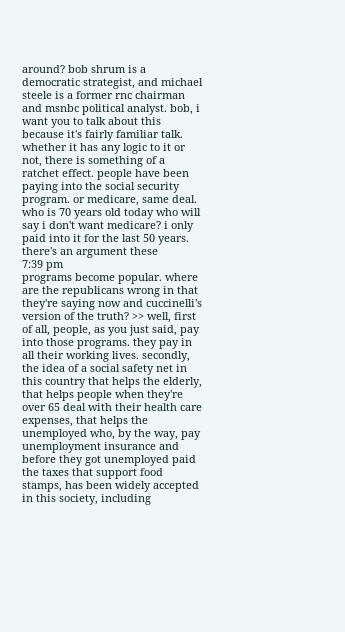around? bob shrum is a democratic strategist, and michael steele is a former rnc chairman and msnbc political analyst. bob, i want you to talk about this because it's fairly familiar talk. whether it has any logic to it or not, there is something of a ratchet effect. people have been paying into the social security program. or medicare, same deal. who is 70 years old today who will say i don't want medicare? i only paid into it for the last 50 years. there's an argument these
7:39 pm
programs become popular. where are the republicans wrong in that they're saying now and cuccinelli's version of the truth? >> well, first of all, people, as you just said, pay into those programs. they pay in all their working lives. secondly, the idea of a social safety net in this country that helps the elderly, that helps people when they're over 65 deal with their health care expenses, that helps the unemployed who, by the way, pay unemployment insurance and before they got unemployed paid the taxes that support food stamps, has been widely accepted in this society, including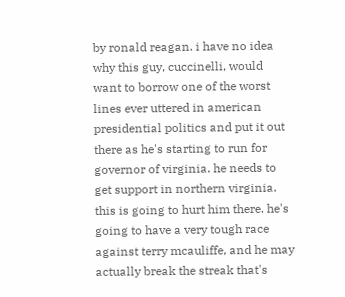by ronald reagan. i have no idea why this guy, cuccinelli, would want to borrow one of the worst lines ever uttered in american presidential politics and put it out there as he's starting to run for governor of virginia. he needs to get support in northern virginia. this is going to hurt him there. he's going to have a very tough race against terry mcauliffe, and he may actually break the streak that's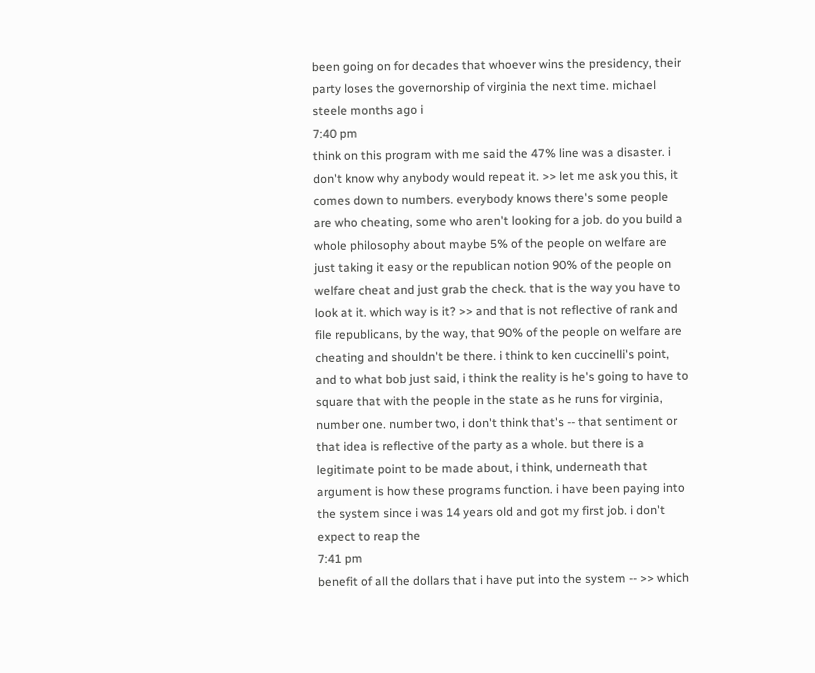been going on for decades that whoever wins the presidency, their party loses the governorship of virginia the next time. michael steele months ago i
7:40 pm
think on this program with me said the 47% line was a disaster. i don't know why anybody would repeat it. >> let me ask you this, it comes down to numbers. everybody knows there's some people are who cheating, some who aren't looking for a job. do you build a whole philosophy about maybe 5% of the people on welfare are just taking it easy or the republican notion 90% of the people on welfare cheat and just grab the check. that is the way you have to look at it. which way is it? >> and that is not reflective of rank and file republicans, by the way, that 90% of the people on welfare are cheating and shouldn't be there. i think to ken cuccinelli's point, and to what bob just said, i think the reality is he's going to have to square that with the people in the state as he runs for virginia, number one. number two, i don't think that's -- that sentiment or that idea is reflective of the party as a whole. but there is a legitimate point to be made about, i think, underneath that argument is how these programs function. i have been paying into the system since i was 14 years old and got my first job. i don't expect to reap the
7:41 pm
benefit of all the dollars that i have put into the system -- >> which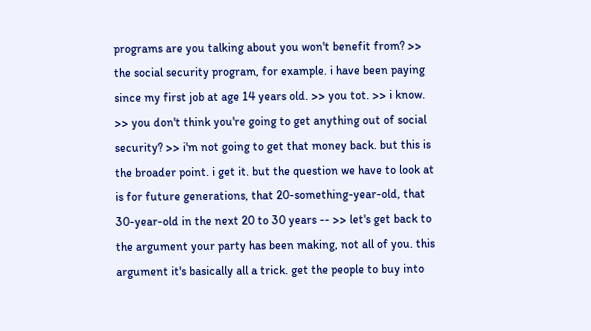programs are you talking about you won't benefit from? >> the social security program, for example. i have been paying since my first job at age 14 years old. >> you tot. >> i know. >> you don't think you're going to get anything out of social security? >> i'm not going to get that money back. but this is the broader point. i get it. but the question we have to look at is for future generations, that 20-something-year-old, that 30-year-old in the next 20 to 30 years -- >> let's get back to the argument your party has been making, not all of you. this argument it's basically all a trick. get the people to buy into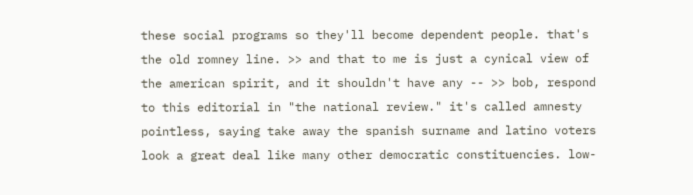these social programs so they'll become dependent people. that's the old romney line. >> and that to me is just a cynical view of the american spirit, and it shouldn't have any -- >> bob, respond to this editorial in "the national review." it's called amnesty pointless, saying take away the spanish surname and latino voters look a great deal like many other democratic constituencies. low-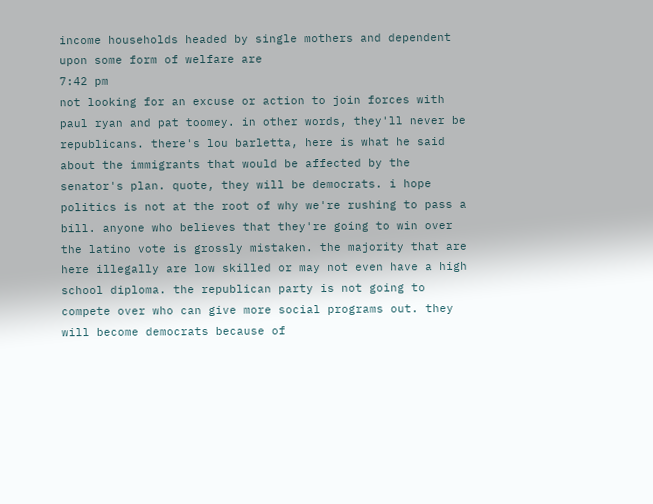income households headed by single mothers and dependent upon some form of welfare are
7:42 pm
not looking for an excuse or action to join forces with paul ryan and pat toomey. in other words, they'll never be republicans. there's lou barletta, here is what he said about the immigrants that would be affected by the senator's plan. quote, they will be democrats. i hope politics is not at the root of why we're rushing to pass a bill. anyone who believes that they're going to win over the latino vote is grossly mistaken. the majority that are here illegally are low skilled or may not even have a high school diploma. the republican party is not going to compete over who can give more social programs out. they will become democrats because of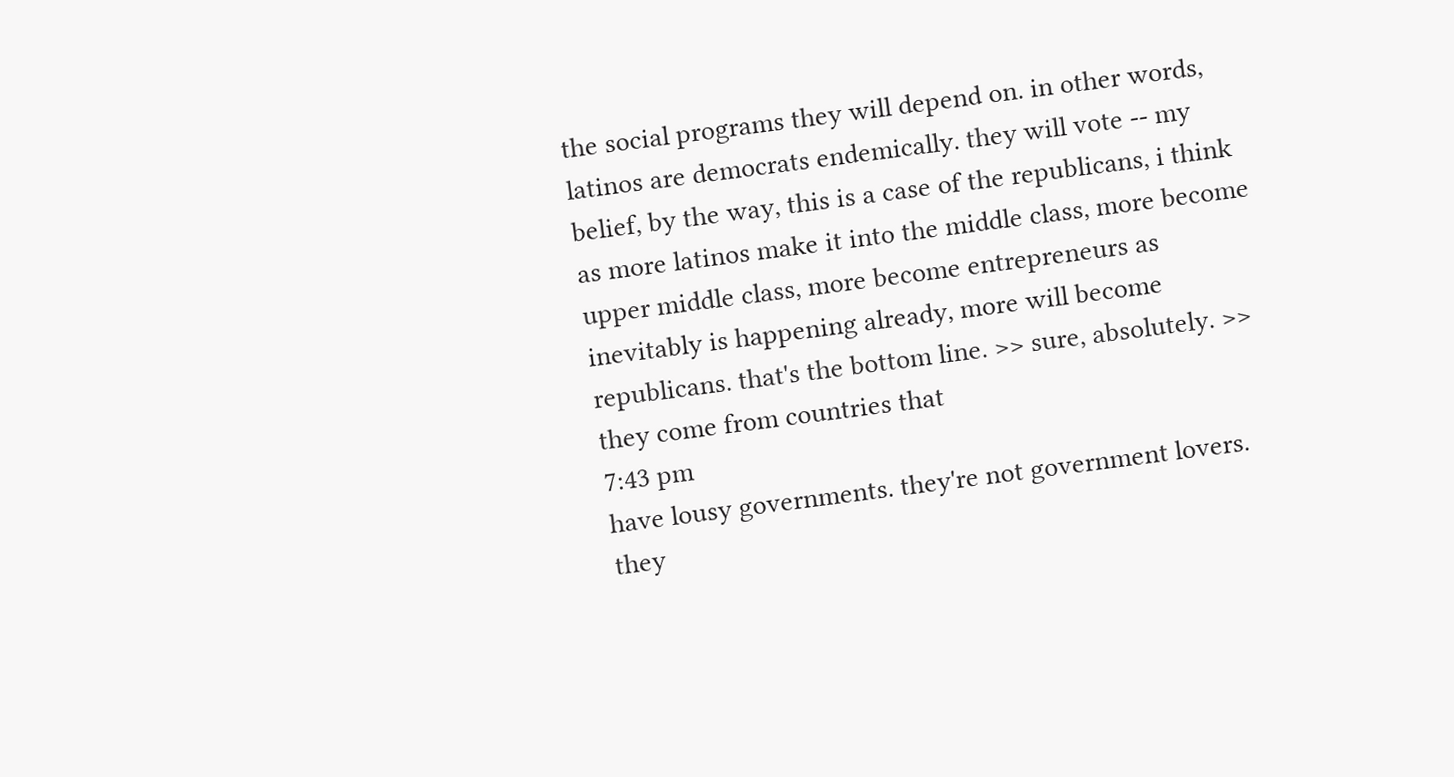the social programs they will depend on. in other words, latinos are democrats endemically. they will vote -- my belief, by the way, this is a case of the republicans, i think as more latinos make it into the middle class, more become upper middle class, more become entrepreneurs as inevitably is happening already, more will become republicans. that's the bottom line. >> sure, absolutely. >> they come from countries that
7:43 pm
have lousy governments. they're not government lovers. they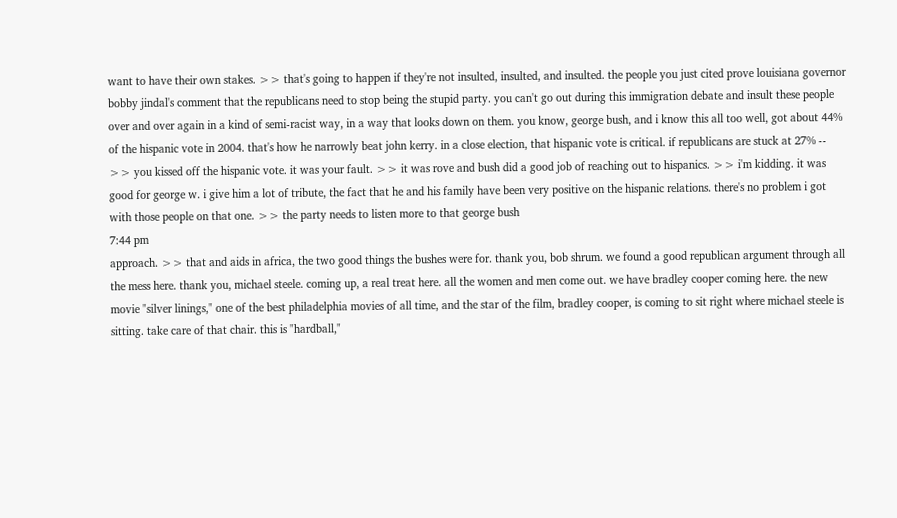want to have their own stakes. >> that's going to happen if they're not insulted, insulted, and insulted. the people you just cited prove louisiana governor bobby jindal's comment that the republicans need to stop being the stupid party. you can't go out during this immigration debate and insult these people over and over again in a kind of semi-racist way, in a way that looks down on them. you know, george bush, and i know this all too well, got about 44% of the hispanic vote in 2004. that's how he narrowly beat john kerry. in a close election, that hispanic vote is critical. if republicans are stuck at 27% -- >> you kissed off the hispanic vote. it was your fault. >> it was rove and bush did a good job of reaching out to hispanics. >> i'm kidding. it was good for george w. i give him a lot of tribute, the fact that he and his family have been very positive on the hispanic relations. there's no problem i got with those people on that one. >> the party needs to listen more to that george bush
7:44 pm
approach. >> that and aids in africa, the two good things the bushes were for. thank you, bob shrum. we found a good republican argument through all the mess here. thank you, michael steele. coming up, a real treat here. all the women and men come out. we have bradley cooper coming here. the new movie "silver linings," one of the best philadelphia movies of all time, and the star of the film, bradley cooper, is coming to sit right where michael steele is sitting. take care of that chair. this is "hardball,"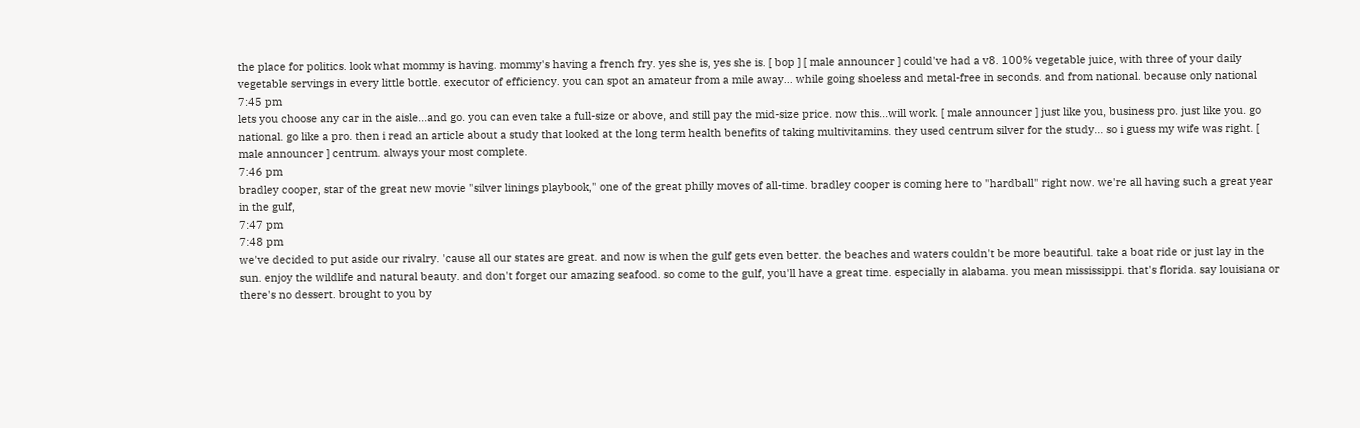the place for politics. look what mommy is having. mommy's having a french fry. yes she is, yes she is. [ bop ] [ male announcer ] could've had a v8. 100% vegetable juice, with three of your daily vegetable servings in every little bottle. executor of efficiency. you can spot an amateur from a mile away... while going shoeless and metal-free in seconds. and from national. because only national
7:45 pm
lets you choose any car in the aisle...and go. you can even take a full-size or above, and still pay the mid-size price. now this...will work. [ male announcer ] just like you, business pro. just like you. go national. go like a pro. then i read an article about a study that looked at the long term health benefits of taking multivitamins. they used centrum silver for the study... so i guess my wife was right. [ male announcer ] centrum. always your most complete.
7:46 pm
bradley cooper, star of the great new movie "silver linings playbook," one of the great philly moves of all-time. bradley cooper is coming here to "hardball" right now. we're all having such a great year in the gulf,
7:47 pm
7:48 pm
we've decided to put aside our rivalry. 'cause all our states are great. and now is when the gulf gets even better. the beaches and waters couldn't be more beautiful. take a boat ride or just lay in the sun. enjoy the wildlife and natural beauty. and don't forget our amazing seafood. so come to the gulf, you'll have a great time. especially in alabama. you mean mississippi. that's florida. say louisiana or there's no dessert. brought to you by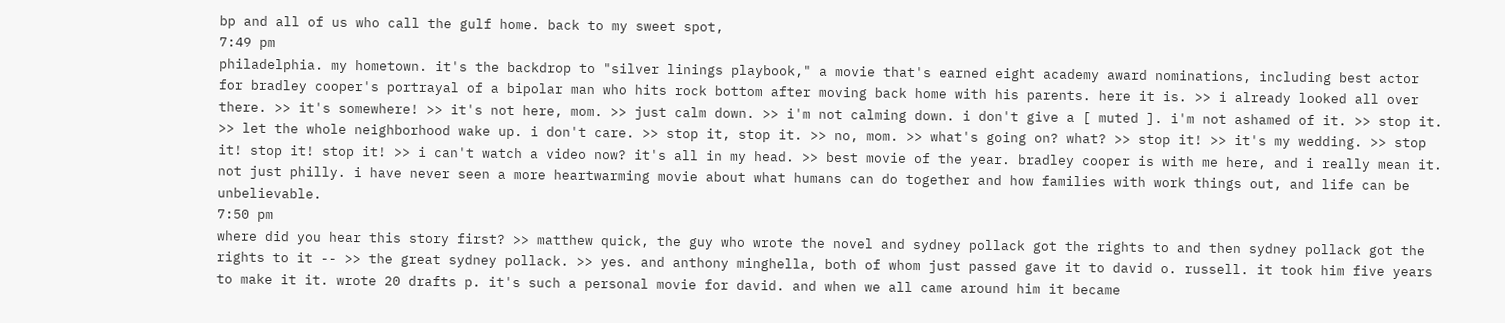bp and all of us who call the gulf home. back to my sweet spot,
7:49 pm
philadelphia. my hometown. it's the backdrop to "silver linings playbook," a movie that's earned eight academy award nominations, including best actor for bradley cooper's portrayal of a bipolar man who hits rock bottom after moving back home with his parents. here it is. >> i already looked all over there. >> it's somewhere! >> it's not here, mom. >> just calm down. >> i'm not calming down. i don't give a [ muted ]. i'm not ashamed of it. >> stop it. >> let the whole neighborhood wake up. i don't care. >> stop it, stop it. >> no, mom. >> what's going on? what? >> stop it! >> it's my wedding. >> stop it! stop it! stop it! >> i can't watch a video now? it's all in my head. >> best movie of the year. bradley cooper is with me here, and i really mean it. not just philly. i have never seen a more heartwarming movie about what humans can do together and how families with work things out, and life can be unbelievable.
7:50 pm
where did you hear this story first? >> matthew quick, the guy who wrote the novel and sydney pollack got the rights to and then sydney pollack got the rights to it -- >> the great sydney pollack. >> yes. and anthony minghella, both of whom just passed gave it to david o. russell. it took him five years to make it it. wrote 20 drafts p. it's such a personal movie for david. and when we all came around him it became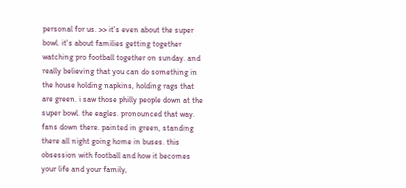personal for us. >> it's even about the super bowl. it's about families getting together watching pro football together on sunday. and really believing that you can do something in the house holding napkins, holding rags that are green. i saw those philly people down at the super bowl. the eagles. pronounced that way. fans down there. painted in green, standing there all night going home in buses. this obsession with football and how it becomes your life and your family,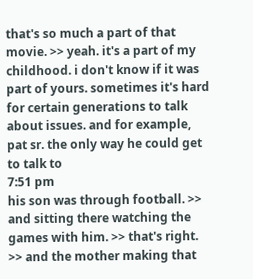that's so much a part of that movie. >> yeah. it's a part of my childhood. i don't know if it was part of yours. sometimes it's hard for certain generations to talk about issues. and for example, pat sr. the only way he could get to talk to
7:51 pm
his son was through football. >> and sitting there watching the games with him. >> that's right. >> and the mother making that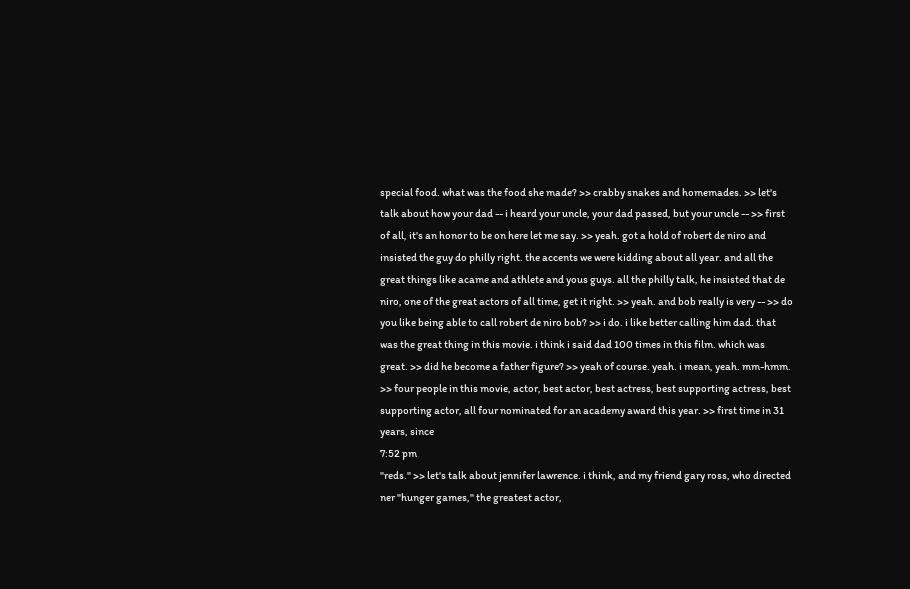special food. what was the food she made? >> crabby snakes and homemades. >> let's talk about how your dad -- i heard your uncle, your dad passed, but your uncle -- >> first of all, it's an honor to be on here let me say. >> yeah. got a hold of robert de niro and insisted the guy do philly right. the accents we were kidding about all year. and all the great things like acame and athlete and yous guys. all the philly talk, he insisted that de niro, one of the great actors of all time, get it right. >> yeah. and bob really is very -- >> do you like being able to call robert de niro bob? >> i do. i like better calling him dad. that was the great thing in this movie. i think i said dad 100 times in this film. which was great. >> did he become a father figure? >> yeah of course. yeah. i mean, yeah. mm-hmm. >> four people in this movie, actor, best actor, best actress, best supporting actress, best supporting actor, all four nominated for an academy award this year. >> first time in 31 years, since
7:52 pm
"reds." >> let's talk about jennifer lawrence. i think, and my friend gary ross, who directed ner "hunger games," the greatest actor,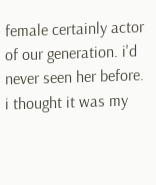female certainly actor of our generation. i'd never seen her before. i thought it was my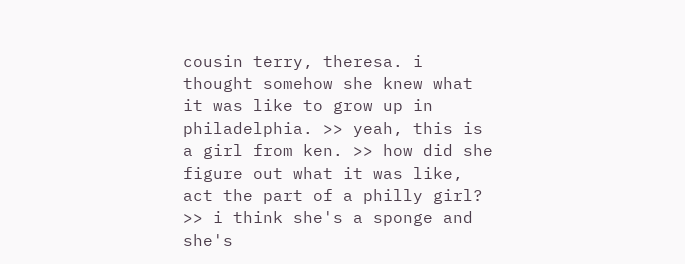cousin terry, theresa. i thought somehow she knew what it was like to grow up in philadelphia. >> yeah, this is a girl from ken. >> how did she figure out what it was like, act the part of a philly girl? >> i think she's a sponge and she's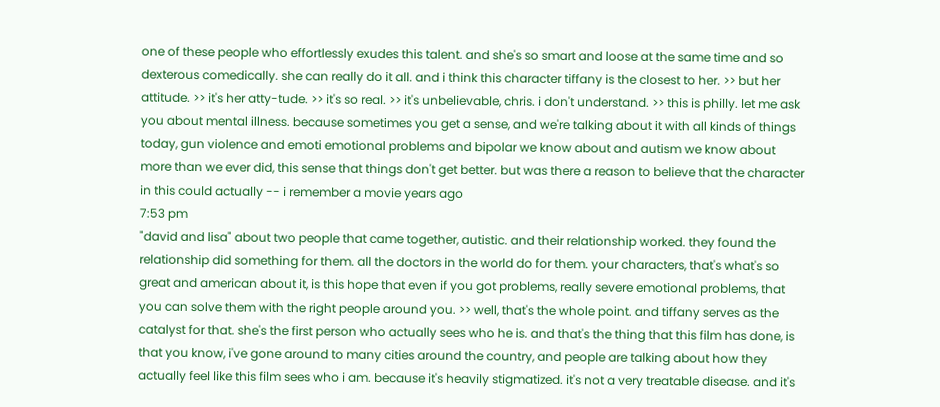one of these people who effortlessly exudes this talent. and she's so smart and loose at the same time and so dexterous comedically. she can really do it all. and i think this character tiffany is the closest to her. >> but her attitude. >> it's her atty-tude. >> it's so real. >> it's unbelievable, chris. i don't understand. >> this is philly. let me ask you about mental illness. because sometimes you get a sense, and we're talking about it with all kinds of things today, gun violence and emoti emotional problems and bipolar we know about and autism we know about more than we ever did, this sense that things don't get better. but was there a reason to believe that the character in this could actually -- i remember a movie years ago
7:53 pm
"david and lisa" about two people that came together, autistic. and their relationship worked. they found the relationship did something for them. all the doctors in the world do for them. your characters, that's what's so great and american about it, is this hope that even if you got problems, really severe emotional problems, that you can solve them with the right people around you. >> well, that's the whole point. and tiffany serves as the catalyst for that. she's the first person who actually sees who he is. and that's the thing that this film has done, is that you know, i've gone around to many cities around the country, and people are talking about how they actually feel like this film sees who i am. because it's heavily stigmatized. it's not a very treatable disease. and it's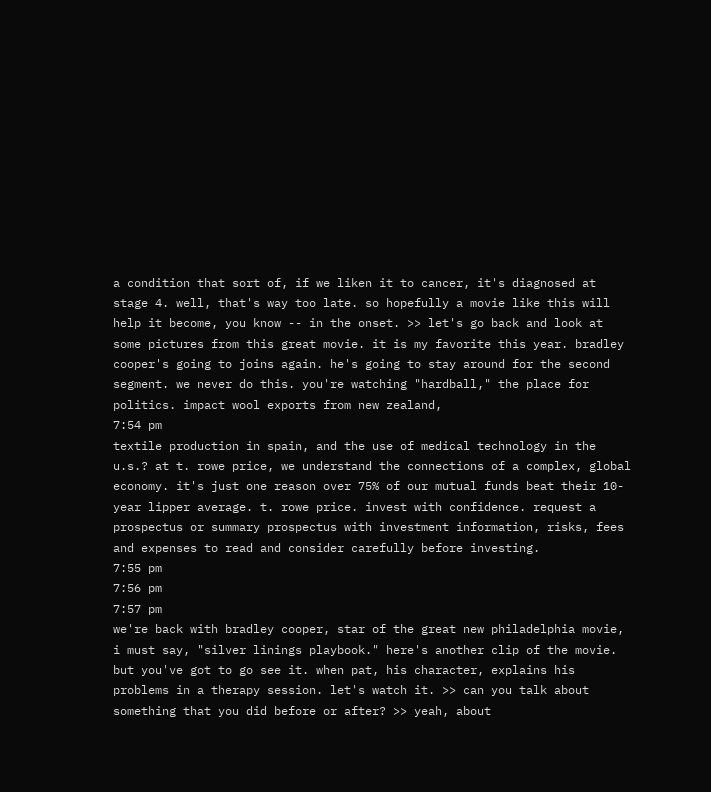a condition that sort of, if we liken it to cancer, it's diagnosed at stage 4. well, that's way too late. so hopefully a movie like this will help it become, you know -- in the onset. >> let's go back and look at some pictures from this great movie. it is my favorite this year. bradley cooper's going to joins again. he's going to stay around for the second segment. we never do this. you're watching "hardball," the place for politics. impact wool exports from new zealand,
7:54 pm
textile production in spain, and the use of medical technology in the u.s.? at t. rowe price, we understand the connections of a complex, global economy. it's just one reason over 75% of our mutual funds beat their 10-year lipper average. t. rowe price. invest with confidence. request a prospectus or summary prospectus with investment information, risks, fees and expenses to read and consider carefully before investing.
7:55 pm
7:56 pm
7:57 pm
we're back with bradley cooper, star of the great new philadelphia movie, i must say, "silver linings playbook." here's another clip of the movie. but you've got to go see it. when pat, his character, explains his problems in a therapy session. let's watch it. >> can you talk about something that you did before or after? >> yeah, about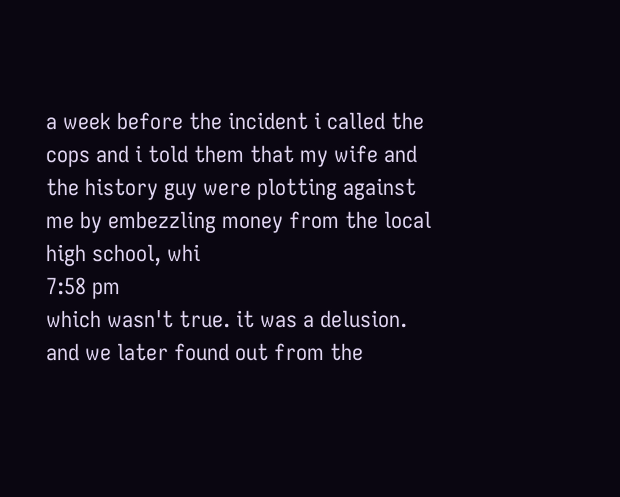a week before the incident i called the cops and i told them that my wife and the history guy were plotting against me by embezzling money from the local high school, whi
7:58 pm
which wasn't true. it was a delusion. and we later found out from the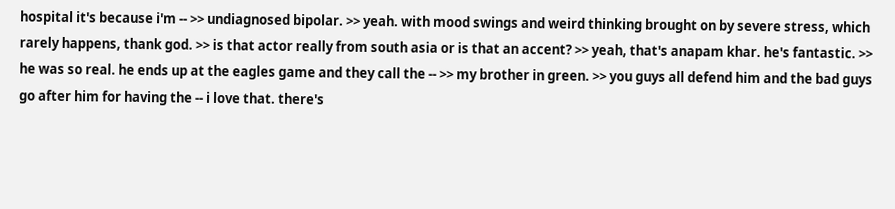hospital it's because i'm -- >> undiagnosed bipolar. >> yeah. with mood swings and weird thinking brought on by severe stress, which rarely happens, thank god. >> is that actor really from south asia or is that an accent? >> yeah, that's anapam khar. he's fantastic. >> he was so real. he ends up at the eagles game and they call the -- >> my brother in green. >> you guys all defend him and the bad guys go after him for having the -- i love that. there's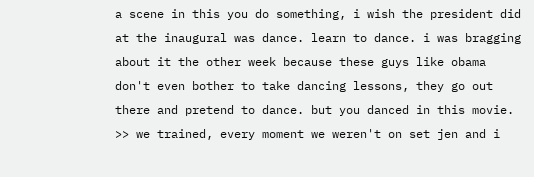a scene in this you do something, i wish the president did at the inaugural was dance. learn to dance. i was bragging about it the other week because these guys like obama don't even bother to take dancing lessons, they go out there and pretend to dance. but you danced in this movie. >> we trained, every moment we weren't on set jen and i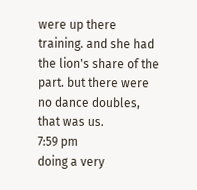were up there training. and she had the lion's share of the part. but there were no dance doubles, that was us.
7:59 pm
doing a very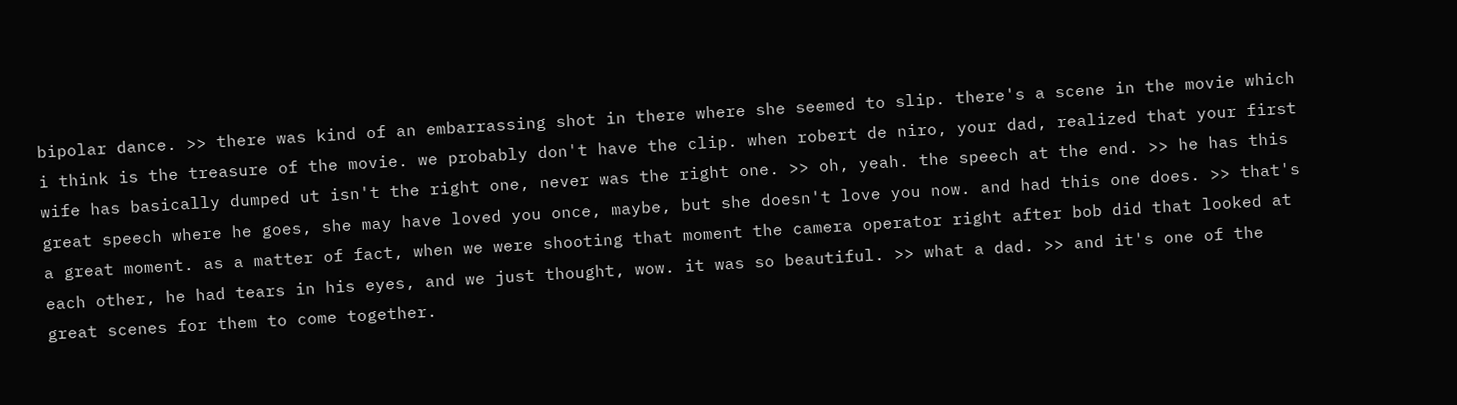bipolar dance. >> there was kind of an embarrassing shot in there where she seemed to slip. there's a scene in the movie which i think is the treasure of the movie. we probably don't have the clip. when robert de niro, your dad, realized that your first wife has basically dumped ut isn't the right one, never was the right one. >> oh, yeah. the speech at the end. >> he has this great speech where he goes, she may have loved you once, maybe, but she doesn't love you now. and had this one does. >> that's a great moment. as a matter of fact, when we were shooting that moment the camera operator right after bob did that looked at each other, he had tears in his eyes, and we just thought, wow. it was so beautiful. >> what a dad. >> and it's one of the great scenes for them to come together.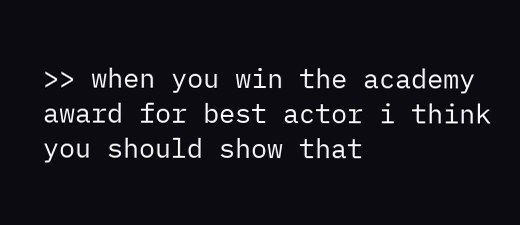>> when you win the academy award for best actor i think you should show that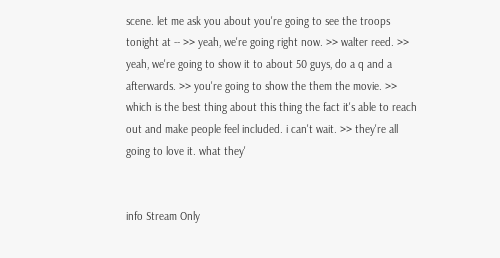scene. let me ask you about you're going to see the troops tonight at -- >> yeah, we're going right now. >> walter reed. >> yeah, we're going to show it to about 50 guys, do a q and a afterwards. >> you're going to show the them the movie. >> which is the best thing about this thing the fact it's able to reach out and make people feel included. i can't wait. >> they're all going to love it. what they'


info Stream Only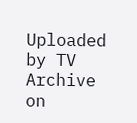Uploaded by TV Archive on